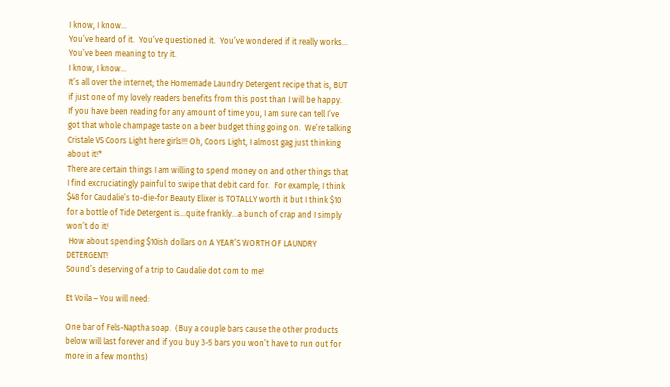I know, I know…
You’ve heard of it.  You’ve questioned it.  You’ve wondered if it really works… You’ve been meaning to try it.
I know, I know…
It’s all over the internet; the Homemade Laundry Detergent recipe that is, BUT if just one of my lovely readers benefits from this post than I will be happy.
If you have been reading for any amount of time you, I am sure can tell I’ve got that whole champage taste on a beer budget thing going on.  We’re talking Cristale VS Coors Light here girls!!! Oh, Coors Light, I almost gag just thinking about it!*
There are certain things I am willing to spend money on and other things that I find excruciatingly painful to swipe that debit card for.  For example; I think $48 for Caudalie’s to-die-for Beauty Elixer is TOTALLY worth it but I think $10 for a bottle of Tide Detergent is…quite frankly…a bunch of crap and I simply won’t do it!
 How about spending $10ish dollars on A YEAR’S WORTH OF LAUNDRY DETERGENT!
Sound’s deserving of a trip to Caudalie dot com to me!

Et Voila – You will need:

One bar of Fels-Naptha soap.  (Buy a couple bars cause the other products below will last forever and if you buy 3-5 bars you won’t have to run out for more in a few months)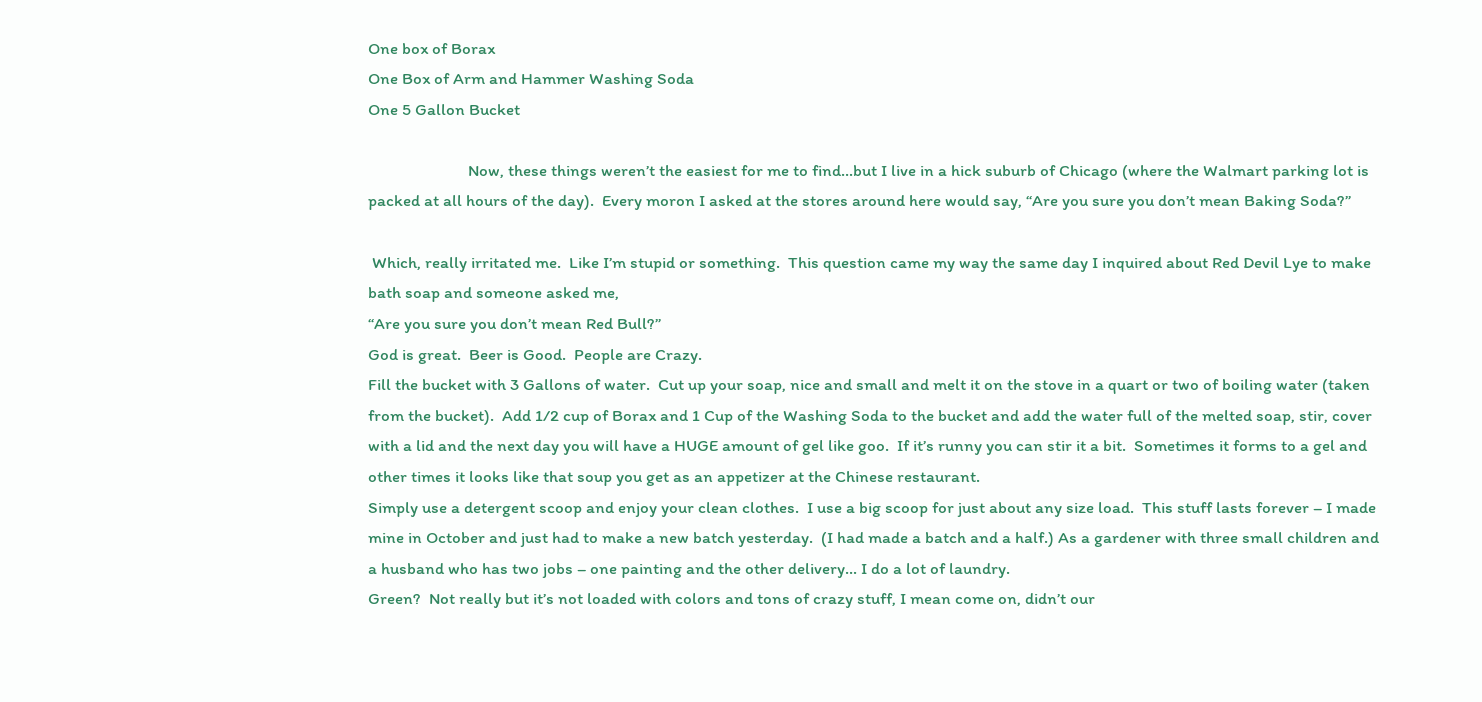One box of Borax
One Box of Arm and Hammer Washing Soda
One 5 Gallon Bucket

                         Now, these things weren’t the easiest for me to find…but I live in a hick suburb of Chicago (where the Walmart parking lot is packed at all hours of the day).  Every moron I asked at the stores around here would say, “Are you sure you don’t mean Baking Soda?”

 Which, really irritated me.  Like I’m stupid or something.  This question came my way the same day I inquired about Red Devil Lye to make bath soap and someone asked me,
“Are you sure you don’t mean Red Bull?”
God is great.  Beer is Good.  People are Crazy.
Fill the bucket with 3 Gallons of water.  Cut up your soap, nice and small and melt it on the stove in a quart or two of boiling water (taken from the bucket).  Add 1/2 cup of Borax and 1 Cup of the Washing Soda to the bucket and add the water full of the melted soap, stir, cover with a lid and the next day you will have a HUGE amount of gel like goo.  If it’s runny you can stir it a bit.  Sometimes it forms to a gel and other times it looks like that soup you get as an appetizer at the Chinese restaurant.
Simply use a detergent scoop and enjoy your clean clothes.  I use a big scoop for just about any size load.  This stuff lasts forever – I made mine in October and just had to make a new batch yesterday.  (I had made a batch and a half.) As a gardener with three small children and a husband who has two jobs – one painting and the other delivery… I do a lot of laundry.
Green?  Not really but it’s not loaded with colors and tons of crazy stuff, I mean come on, didn’t our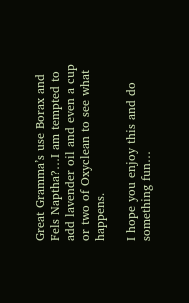Great Gramma’s use Borax and Fels Naptha?…I am tempted to add lavender oil and even a cup or two of Oxyclean to see what happens.

I hope you enjoy this and do something fun…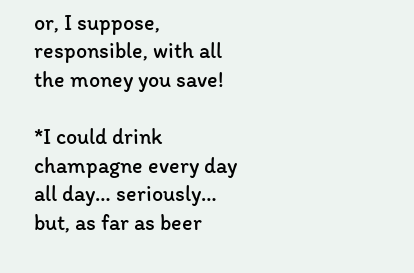or, I suppose, responsible, with all the money you save!

*I could drink champagne every day all day… seriously… but, as far as beer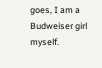goes, I am a Budweiser girl myself.